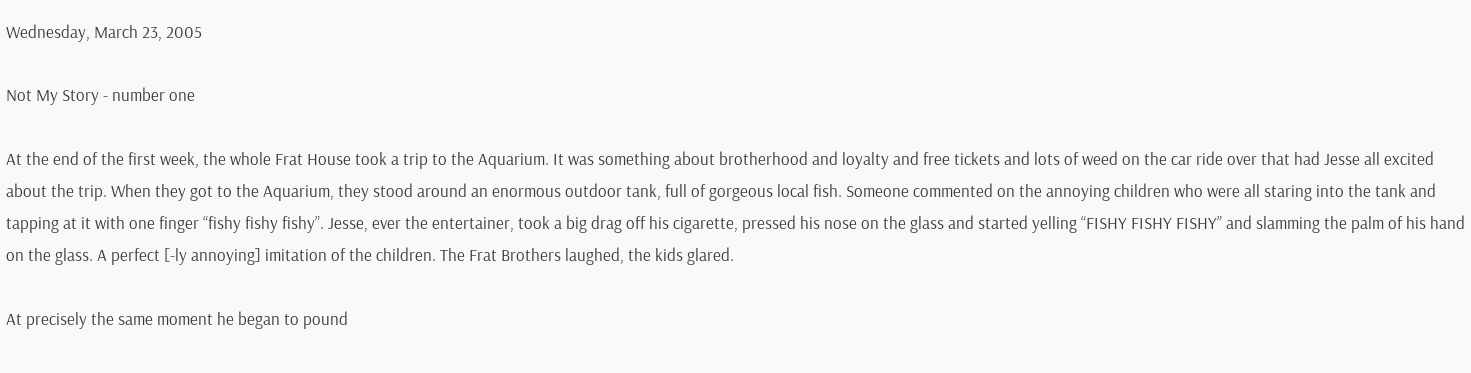Wednesday, March 23, 2005

Not My Story - number one

At the end of the first week, the whole Frat House took a trip to the Aquarium. It was something about brotherhood and loyalty and free tickets and lots of weed on the car ride over that had Jesse all excited about the trip. When they got to the Aquarium, they stood around an enormous outdoor tank, full of gorgeous local fish. Someone commented on the annoying children who were all staring into the tank and tapping at it with one finger “fishy fishy fishy”. Jesse, ever the entertainer, took a big drag off his cigarette, pressed his nose on the glass and started yelling “FISHY FISHY FISHY” and slamming the palm of his hand on the glass. A perfect [-ly annoying] imitation of the children. The Frat Brothers laughed, the kids glared.

At precisely the same moment he began to pound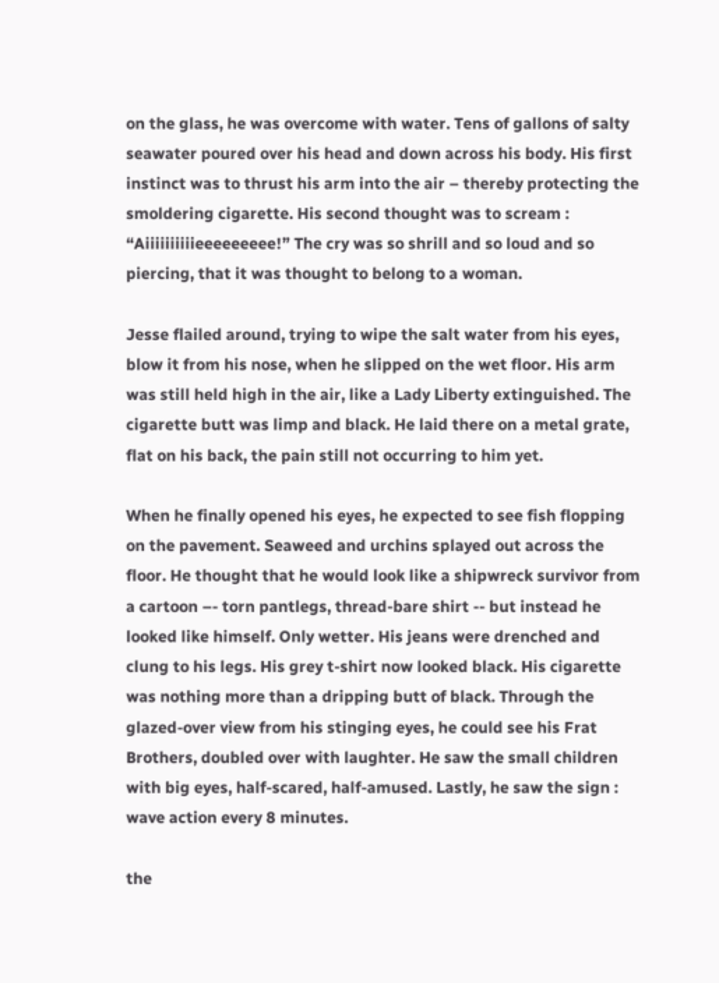on the glass, he was overcome with water. Tens of gallons of salty seawater poured over his head and down across his body. His first instinct was to thrust his arm into the air – thereby protecting the smoldering cigarette. His second thought was to scream : “Aiiiiiiiiiieeeeeeeee!” The cry was so shrill and so loud and so piercing, that it was thought to belong to a woman.

Jesse flailed around, trying to wipe the salt water from his eyes, blow it from his nose, when he slipped on the wet floor. His arm was still held high in the air, like a Lady Liberty extinguished. The cigarette butt was limp and black. He laid there on a metal grate, flat on his back, the pain still not occurring to him yet.

When he finally opened his eyes, he expected to see fish flopping on the pavement. Seaweed and urchins splayed out across the floor. He thought that he would look like a shipwreck survivor from a cartoon –- torn pantlegs, thread-bare shirt -- but instead he looked like himself. Only wetter. His jeans were drenched and clung to his legs. His grey t-shirt now looked black. His cigarette was nothing more than a dripping butt of black. Through the glazed-over view from his stinging eyes, he could see his Frat Brothers, doubled over with laughter. He saw the small children with big eyes, half-scared, half-amused. Lastly, he saw the sign : wave action every 8 minutes.

the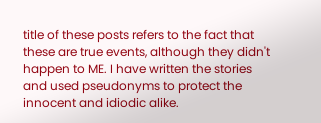title of these posts refers to the fact that these are true events, although they didn't happen to ME. I have written the stories and used pseudonyms to protect the innocent and idiodic alike.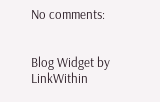No comments:


Blog Widget by LinkWithin